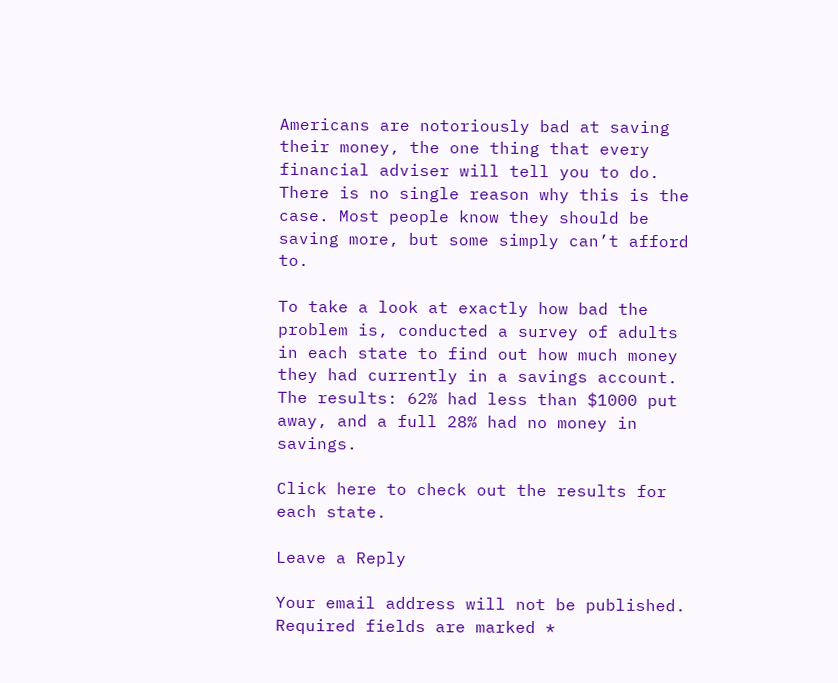Americans are notoriously bad at saving their money, the one thing that every financial adviser will tell you to do. There is no single reason why this is the case. Most people know they should be saving more, but some simply can’t afford to.

To take a look at exactly how bad the problem is, conducted a survey of adults in each state to find out how much money they had currently in a savings account. The results: 62% had less than $1000 put away, and a full 28% had no money in savings.

Click here to check out the results for each state.

Leave a Reply

Your email address will not be published. Required fields are marked *